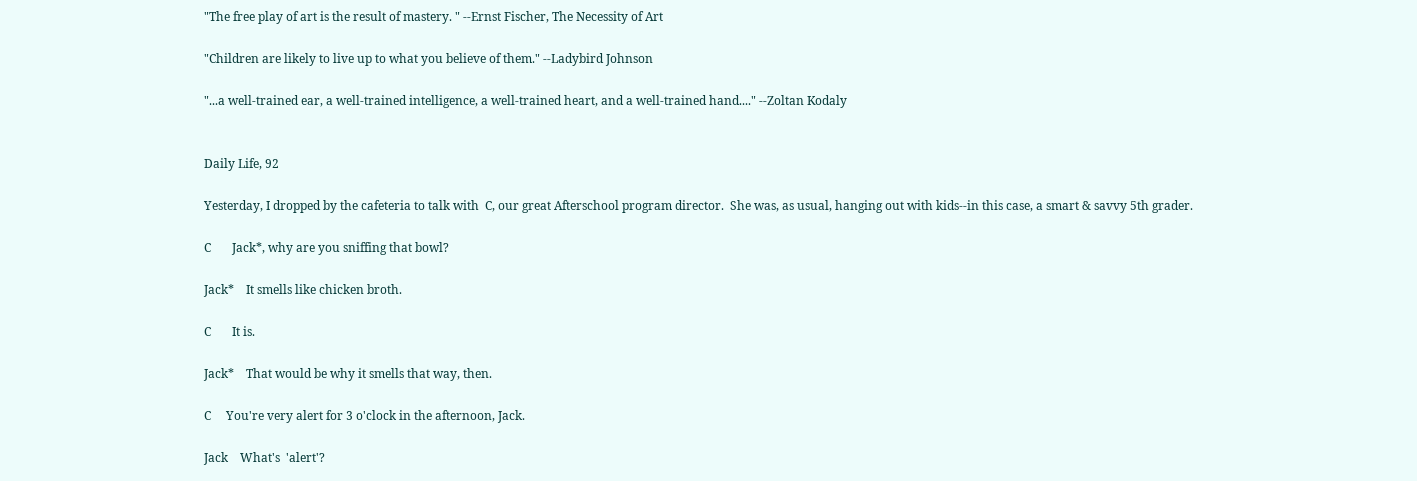"The free play of art is the result of mastery. " --Ernst Fischer, The Necessity of Art

"Children are likely to live up to what you believe of them." --Ladybird Johnson

"...a well-trained ear, a well-trained intelligence, a well-trained heart, and a well-trained hand...." --Zoltan Kodaly


Daily Life, 92

Yesterday, I dropped by the cafeteria to talk with  C, our great Afterschool program director.  She was, as usual, hanging out with kids--in this case, a smart & savvy 5th grader.

C       Jack*, why are you sniffing that bowl?

Jack*    It smells like chicken broth.

C       It is.

Jack*    That would be why it smells that way, then.

C     You're very alert for 3 o'clock in the afternoon, Jack.

Jack    What's  'alert'?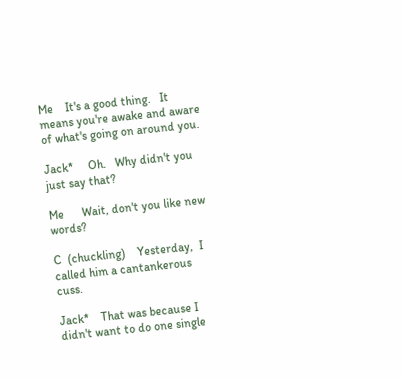Me    It's a good thing.   It means you're awake and aware of what's going on around you.

Jack*     Oh.   Why didn't you just say that?

Me      Wait, don't you like new words?

C  (chuckling)    Yesterday,  I called him a cantankerous cuss.

Jack*    That was because I didn't want to do one single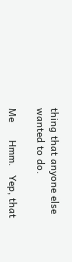thing that anyone else wanted to do.

Me      Hmm.   Yep, that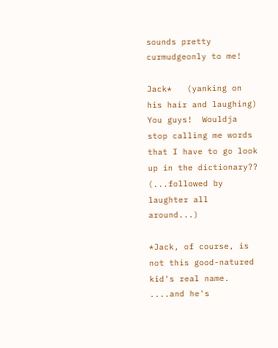sounds pretty curmudgeonly to me!

Jack*   (yanking on his hair and laughing)   You guys!  Wouldja stop calling me words that I have to go look up in the dictionary??   (...followed by laughter all  around...)

*Jack, of course, is not this good-natured kid's real name. ....and he's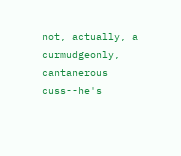not, actually, a  curmudgeonly, cantanerous cuss--he's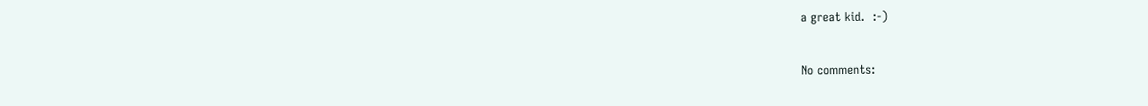a great kid.  :-)

No comments: